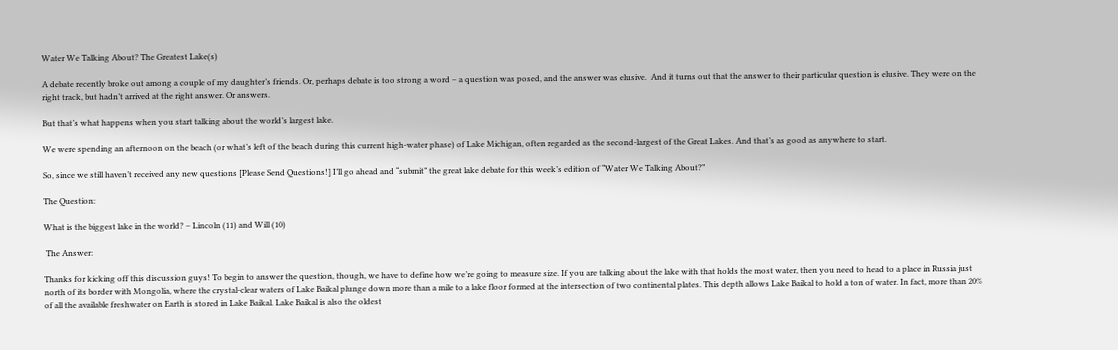Water We Talking About? The Greatest Lake(s)

A debate recently broke out among a couple of my daughter’s friends. Or, perhaps debate is too strong a word – a question was posed, and the answer was elusive.  And it turns out that the answer to their particular question is elusive. They were on the right track, but hadn’t arrived at the right answer. Or answers.

But that’s what happens when you start talking about the world’s largest lake.

We were spending an afternoon on the beach (or what’s left of the beach during this current high-water phase) of Lake Michigan, often regarded as the second-largest of the Great Lakes. And that’s as good as anywhere to start.

So, since we still haven’t received any new questions [Please Send Questions!] I’ll go ahead and “submit” the great lake debate for this week’s edition of “Water We Talking About?”

The Question:

What is the biggest lake in the world? – Lincoln (11) and Will (10)

 The Answer:

Thanks for kicking off this discussion guys! To begin to answer the question, though, we have to define how we’re going to measure size. If you are talking about the lake with that holds the most water, then you need to head to a place in Russia just north of its border with Mongolia, where the crystal-clear waters of Lake Baikal plunge down more than a mile to a lake floor formed at the intersection of two continental plates. This depth allows Lake Baikal to hold a ton of water. In fact, more than 20% of all the available freshwater on Earth is stored in Lake Baikal. Lake Baikal is also the oldest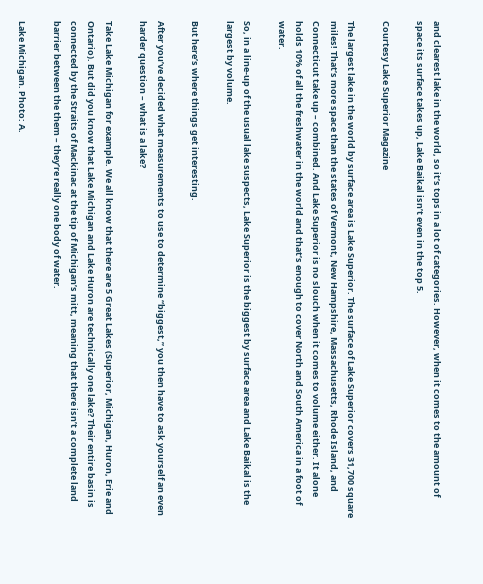and clearest lake in the world, so it’s tops in a lot of categories. However, when it comes to the amount of space its surface takes up, Lake Baikal isn’t even in the top 5.

Courtesy Lake Superior Magazine

The largest lake in the world by surface area is Lake Superior. The surface of Lake Superior covers 31,700 square miles! That’s more space than the states of Vermont, New Hampshire, Massachusetts, Rhode Island, and Connecticut take up – combined. And Lake Superior is no slouch when it comes to volume either. It alone holds 10% of all the freshwater in the world and that’s enough to cover North and South America in a foot of water.

So, in a line-up of the usual lake suspects, Lake Superior is the biggest by surface area and Lake Baikal is the largest by volume.

But here’s where things get interesting.

After you’ve decided what measurements to use to determine “biggest,” you then have to ask yourself an even harder question – what is a lake?

Take Lake Michigan for example. We all know that there are 5 Great Lakes (Superior, Michigan, Huron, Erie and Ontario). But did you know that Lake Michigan and Lake Huron are technically one lake? Their entire basin is connected by the Straits of Mackinac at the tip of Michigan’s mitt, meaning that there isn’t a complete land barrier between the them – they’re really one body of water.

Lake Michigan. Photo: A.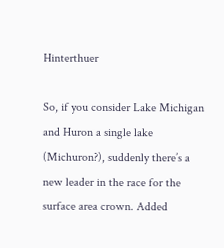Hinterthuer

So, if you consider Lake Michigan and Huron a single lake (Michuron?), suddenly there’s a new leader in the race for the surface area crown. Added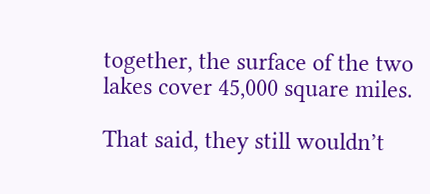together, the surface of the two lakes cover 45,000 square miles.

That said, they still wouldn’t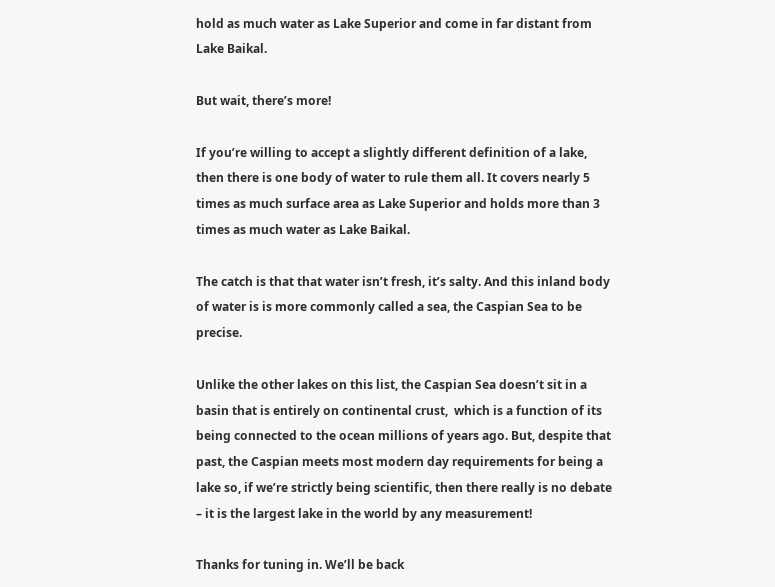hold as much water as Lake Superior and come in far distant from Lake Baikal.

But wait, there’s more!

If you’re willing to accept a slightly different definition of a lake, then there is one body of water to rule them all. It covers nearly 5 times as much surface area as Lake Superior and holds more than 3 times as much water as Lake Baikal.

The catch is that that water isn’t fresh, it’s salty. And this inland body of water is is more commonly called a sea, the Caspian Sea to be precise.

Unlike the other lakes on this list, the Caspian Sea doesn’t sit in a basin that is entirely on continental crust,  which is a function of its being connected to the ocean millions of years ago. But, despite that past, the Caspian meets most modern day requirements for being a lake so, if we’re strictly being scientific, then there really is no debate – it is the largest lake in the world by any measurement!

Thanks for tuning in. We’ll be back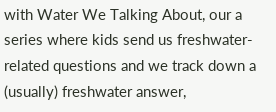with Water We Talking About, our a series where kids send us freshwater-related questions and we track down a (usually) freshwater answer,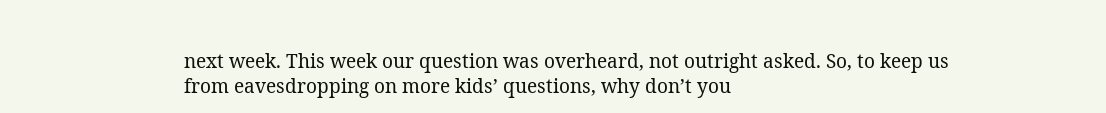next week. This week our question was overheard, not outright asked. So, to keep us from eavesdropping on more kids’ questions, why don’t you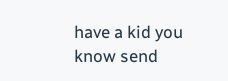have a kid you know send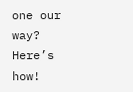one our way? Here’s how!